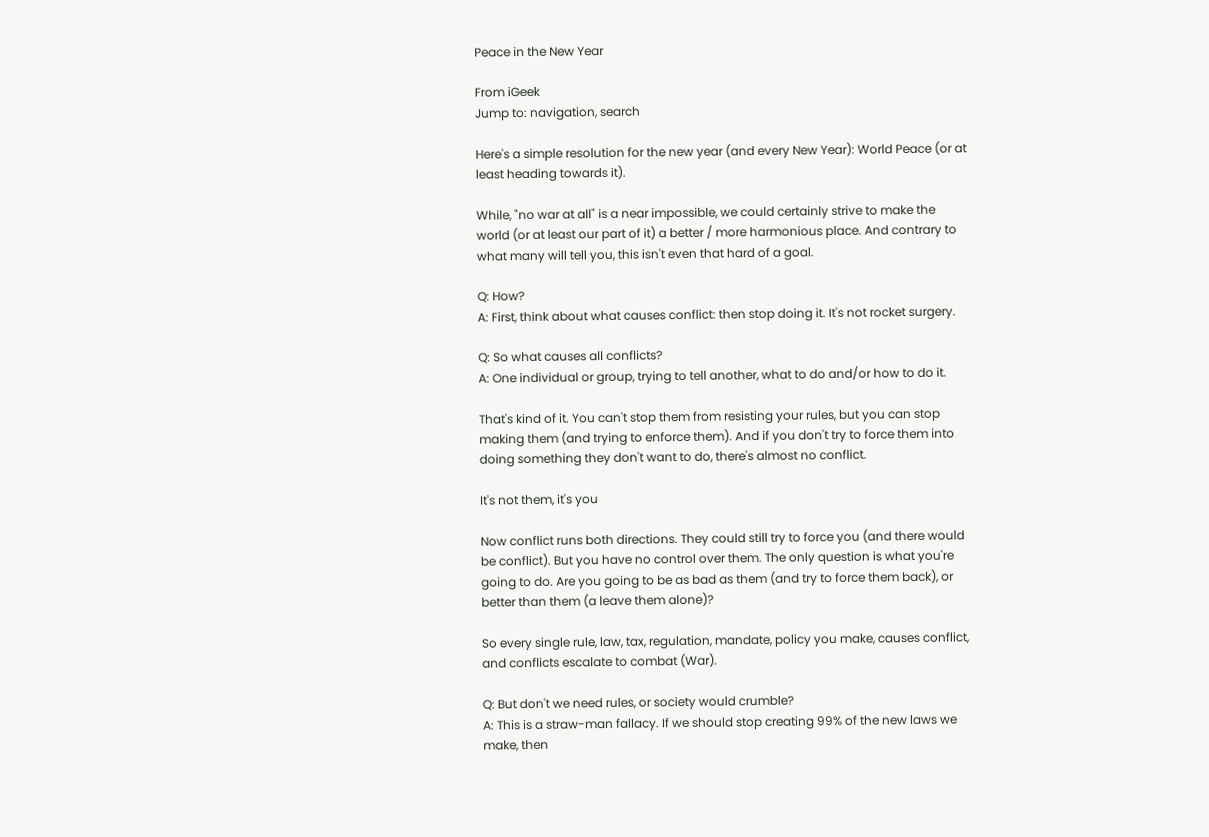Peace in the New Year

From iGeek
Jump to: navigation, search

Here's a simple resolution for the new year (and every New Year): World Peace (or at least heading towards it).

While, "no war at all" is a near impossible, we could certainly strive to make the world (or at least our part of it) a better / more harmonious place. And contrary to what many will tell you, this isn't even that hard of a goal.

Q: How?
A: First, think about what causes conflict: then stop doing it. It's not rocket surgery.

Q: So what causes all conflicts?
A: One individual or group, trying to tell another, what to do and/or how to do it.

That's kind of it. You can't stop them from resisting your rules, but you can stop making them (and trying to enforce them). And if you don't try to force them into doing something they don't want to do, there's almost no conflict.

It's not them, it's you

Now conflict runs both directions. They could still try to force you (and there would be conflict). But you have no control over them. The only question is what you're going to do. Are you going to be as bad as them (and try to force them back), or better than them (a leave them alone)?

So every single rule, law, tax, regulation, mandate, policy you make, causes conflict, and conflicts escalate to combat (War).

Q: But don't we need rules, or society would crumble?
A: This is a straw-man fallacy. If we should stop creating 99% of the new laws we make, then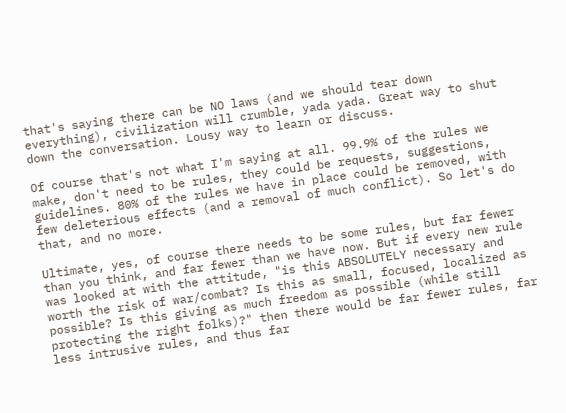that's saying there can be NO laws (and we should tear down everything), civilization will crumble, yada yada. Great way to shut down the conversation. Lousy way to learn or discuss.

Of course that's not what I'm saying at all. 99.9% of the rules we make, don't need to be rules, they could be requests, suggestions, guidelines. 80% of the rules we have in place could be removed, with few deleterious effects (and a removal of much conflict). So let's do that, and no more.

Ultimate, yes, of course there needs to be some rules, but far fewer than you think, and far fewer than we have now. But if every new rule was looked at with the attitude, "is this ABSOLUTELY necessary and worth the risk of war/combat? Is this as small, focused, localized as possible? Is this giving as much freedom as possible (while still protecting the right folks)?" then there would be far fewer rules, far less intrusive rules, and thus far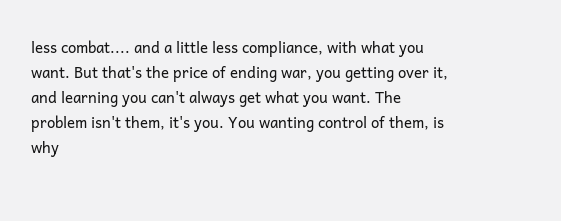less combat.... and a little less compliance, with what you want. But that's the price of ending war, you getting over it, and learning you can't always get what you want. The problem isn't them, it's you. You wanting control of them, is why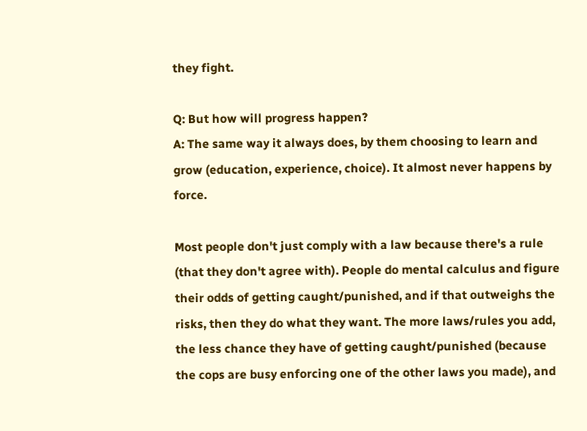they fight.

Q: But how will progress happen?
A: The same way it always does, by them choosing to learn and grow (education, experience, choice). It almost never happens by force.

Most people don't just comply with a law because there's a rule (that they don't agree with). People do mental calculus and figure their odds of getting caught/punished, and if that outweighs the risks, then they do what they want. The more laws/rules you add, the less chance they have of getting caught/punished (because the cops are busy enforcing one of the other laws you made), and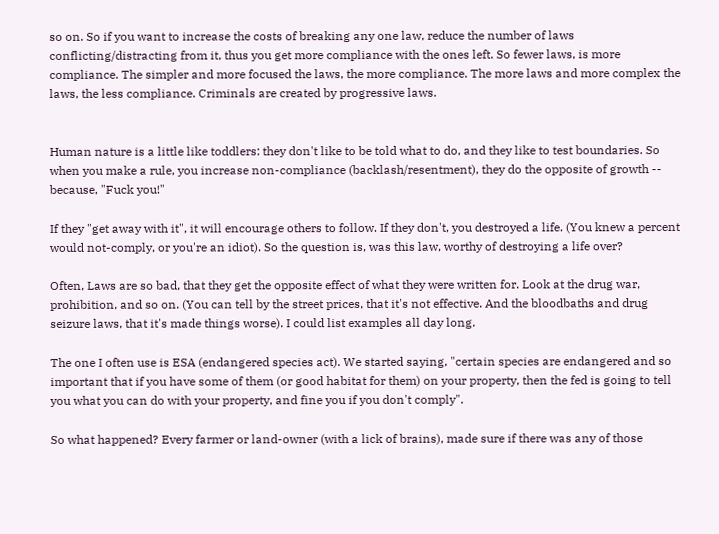so on. So if you want to increase the costs of breaking any one law, reduce the number of laws conflicting/distracting from it, thus you get more compliance with the ones left. So fewer laws, is more compliance. The simpler and more focused the laws, the more compliance. The more laws and more complex the laws, the less compliance. Criminals are created by progressive laws.


Human nature is a little like toddlers: they don't like to be told what to do, and they like to test boundaries. So when you make a rule, you increase non-compliance (backlash/resentment), they do the opposite of growth -- because, "Fuck you!"

If they "get away with it", it will encourage others to follow. If they don't, you destroyed a life. (You knew a percent would not-comply, or you're an idiot). So the question is, was this law, worthy of destroying a life over?

Often, Laws are so bad, that they get the opposite effect of what they were written for. Look at the drug war, prohibition, and so on. (You can tell by the street prices, that it's not effective. And the bloodbaths and drug seizure laws, that it's made things worse). I could list examples all day long.

The one I often use is ESA (endangered species act). We started saying, "certain species are endangered and so important that if you have some of them (or good habitat for them) on your property, then the fed is going to tell you what you can do with your property, and fine you if you don't comply".

So what happened? Every farmer or land-owner (with a lick of brains), made sure if there was any of those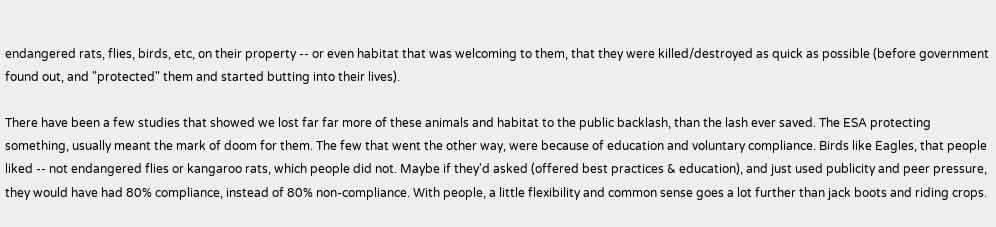endangered rats, flies, birds, etc, on their property -- or even habitat that was welcoming to them, that they were killed/destroyed as quick as possible (before government found out, and "protected" them and started butting into their lives).

There have been a few studies that showed we lost far far more of these animals and habitat to the public backlash, than the lash ever saved. The ESA protecting something, usually meant the mark of doom for them. The few that went the other way, were because of education and voluntary compliance. Birds like Eagles, that people liked -- not endangered flies or kangaroo rats, which people did not. Maybe if they'd asked (offered best practices & education), and just used publicity and peer pressure, they would have had 80% compliance, instead of 80% non-compliance. With people, a little flexibility and common sense goes a lot further than jack boots and riding crops.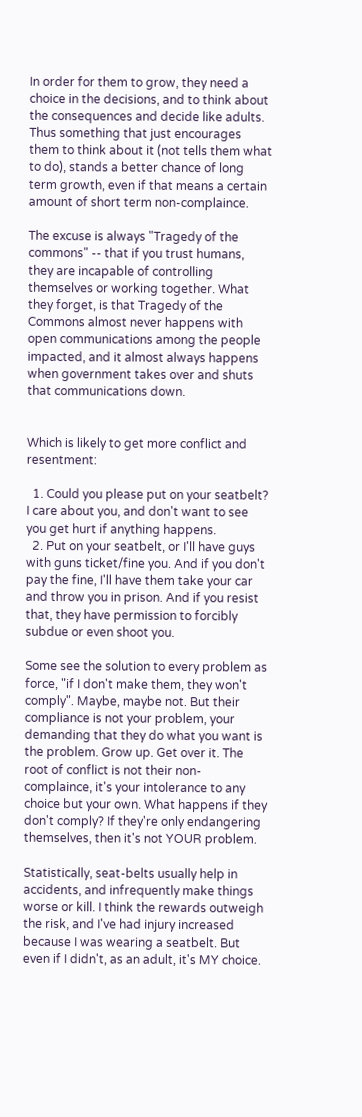In order for them to grow, they need a choice in the decisions, and to think about the consequences and decide like adults. Thus something that just encourages them to think about it (not tells them what to do), stands a better chance of long term growth, even if that means a certain amount of short term non-complaince.

The excuse is always "Tragedy of the commons" -- that if you trust humans, they are incapable of controlling themselves or working together. What they forget, is that Tragedy of the Commons almost never happens with open communications among the people impacted, and it almost always happens when government takes over and shuts that communications down.


Which is likely to get more conflict and resentment:

  1. Could you please put on your seatbelt? I care about you, and don't want to see you get hurt if anything happens.
  2. Put on your seatbelt, or I'll have guys with guns ticket/fine you. And if you don't pay the fine, I'll have them take your car and throw you in prison. And if you resist that, they have permission to forcibly subdue or even shoot you.

Some see the solution to every problem as force, "if I don't make them, they won't comply". Maybe, maybe not. But their compliance is not your problem, your demanding that they do what you want is the problem. Grow up. Get over it. The root of conflict is not their non-complaince, it's your intolerance to any choice but your own. What happens if they don't comply? If they're only endangering themselves, then it's not YOUR problem.

Statistically, seat-belts usually help in accidents, and infrequently make things worse or kill. I think the rewards outweigh the risk, and I've had injury increased because I was wearing a seatbelt. But even if I didn't, as an adult, it's MY choice.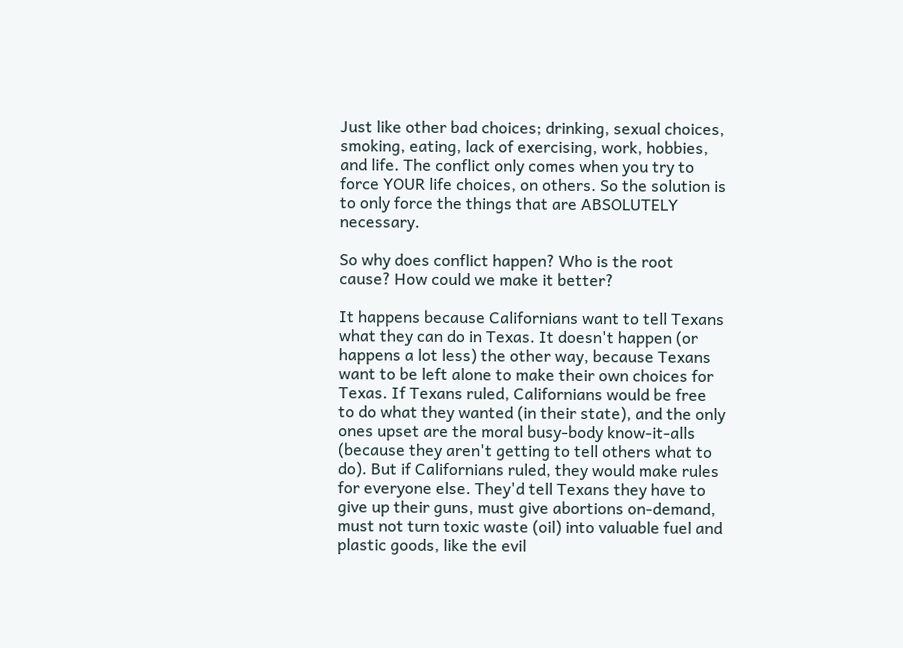Just like other bad choices; drinking, sexual choices, smoking, eating, lack of exercising, work, hobbies, and life. The conflict only comes when you try to force YOUR life choices, on others. So the solution is to only force the things that are ABSOLUTELY necessary.

So why does conflict happen? Who is the root cause? How could we make it better?

It happens because Californians want to tell Texans what they can do in Texas. It doesn't happen (or happens a lot less) the other way, because Texans want to be left alone to make their own choices for Texas. If Texans ruled, Californians would be free to do what they wanted (in their state), and the only ones upset are the moral busy-body know-it-alls (because they aren't getting to tell others what to do). But if Californians ruled, they would make rules for everyone else. They'd tell Texans they have to give up their guns, must give abortions on-demand, must not turn toxic waste (oil) into valuable fuel and plastic goods, like the evil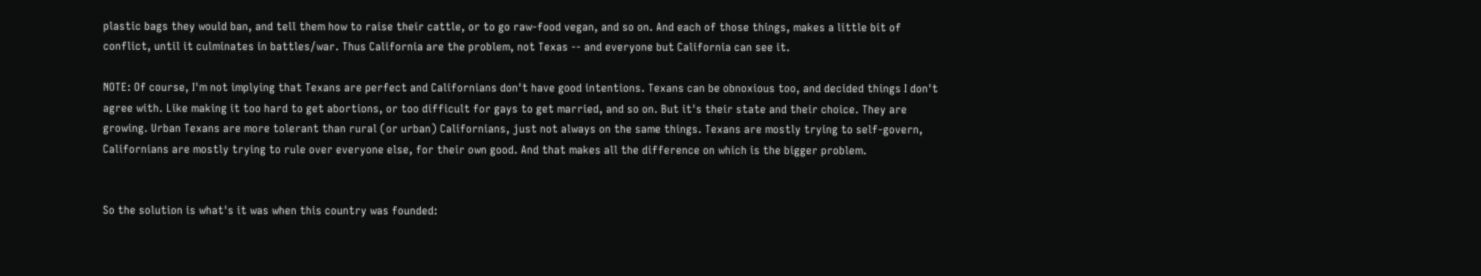plastic bags they would ban, and tell them how to raise their cattle, or to go raw-food vegan, and so on. And each of those things, makes a little bit of conflict, until it culminates in battles/war. Thus California are the problem, not Texas -- and everyone but California can see it.

NOTE: Of course, I'm not implying that Texans are perfect and Californians don't have good intentions. Texans can be obnoxious too, and decided things I don't agree with. Like making it too hard to get abortions, or too difficult for gays to get married, and so on. But it's their state and their choice. They are growing. Urban Texans are more tolerant than rural (or urban) Californians, just not always on the same things. Texans are mostly trying to self-govern, Californians are mostly trying to rule over everyone else, for their own good. And that makes all the difference on which is the bigger problem.


So the solution is what's it was when this country was founded: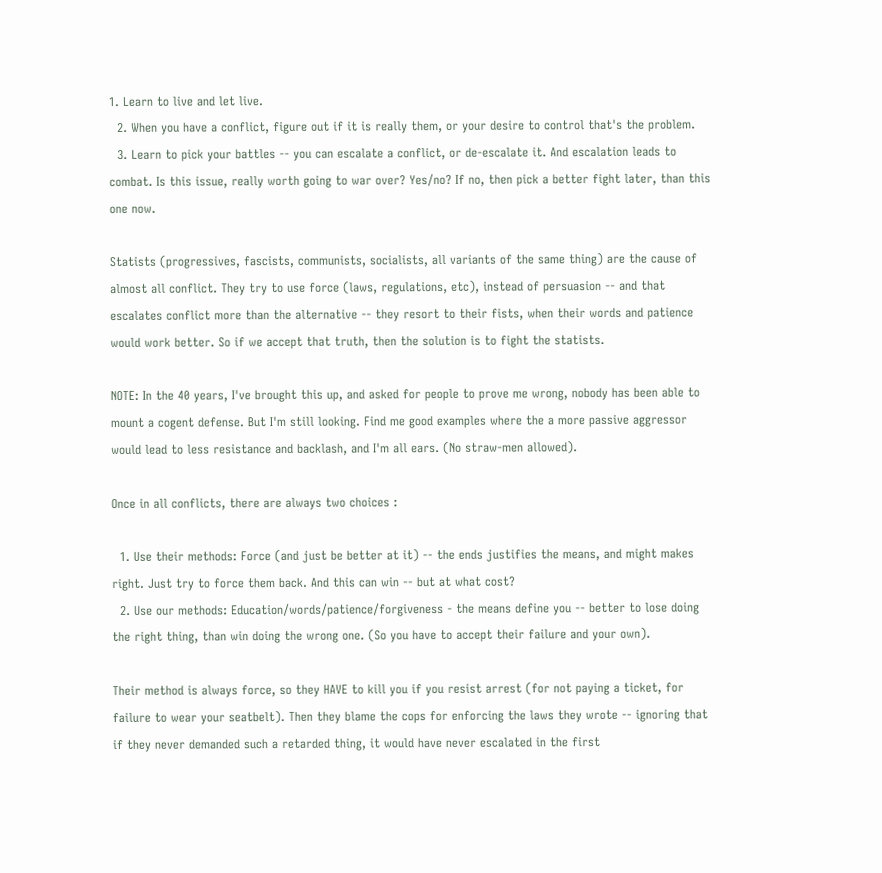1. Learn to live and let live.
  2. When you have a conflict, figure out if it is really them, or your desire to control that's the problem.
  3. Learn to pick your battles -- you can escalate a conflict, or de-escalate it. And escalation leads to combat. Is this issue, really worth going to war over? Yes/no? If no, then pick a better fight later, than this one now.

Statists (progressives, fascists, communists, socialists, all variants of the same thing) are the cause of almost all conflict. They try to use force (laws, regulations, etc), instead of persuasion -- and that escalates conflict more than the alternative -- they resort to their fists, when their words and patience would work better. So if we accept that truth, then the solution is to fight the statists.

NOTE: In the 40 years, I've brought this up, and asked for people to prove me wrong, nobody has been able to mount a cogent defense. But I'm still looking. Find me good examples where the a more passive aggressor would lead to less resistance and backlash, and I'm all ears. (No straw-men allowed).

Once in all conflicts, there are always two choices :

  1. Use their methods: Force (and just be better at it) -- the ends justifies the means, and might makes right. Just try to force them back. And this can win -- but at what cost?
  2. Use our methods: Education/words/patience/forgiveness - the means define you -- better to lose doing the right thing, than win doing the wrong one. (So you have to accept their failure and your own).

Their method is always force, so they HAVE to kill you if you resist arrest (for not paying a ticket, for failure to wear your seatbelt). Then they blame the cops for enforcing the laws they wrote -- ignoring that if they never demanded such a retarded thing, it would have never escalated in the first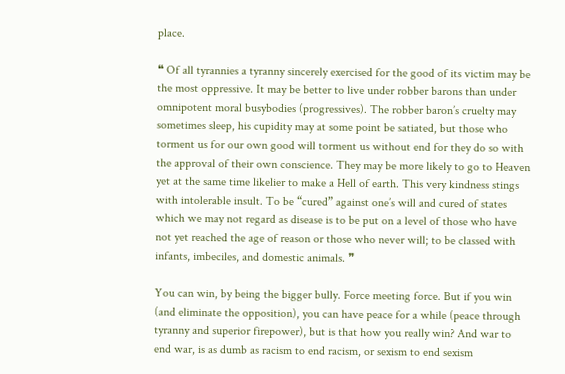place.

❝ Of all tyrannies a tyranny sincerely exercised for the good of its victim may be the most oppressive. It may be better to live under robber barons than under omnipotent moral busybodies (progressives). The robber baron’s cruelty may sometimes sleep, his cupidity may at some point be satiated, but those who torment us for our own good will torment us without end for they do so with the approval of their own conscience. They may be more likely to go to Heaven yet at the same time likelier to make a Hell of earth. This very kindness stings with intolerable insult. To be “cured” against one’s will and cured of states which we may not regard as disease is to be put on a level of those who have not yet reached the age of reason or those who never will; to be classed with infants, imbeciles, and domestic animals. ❞

You can win, by being the bigger bully. Force meeting force. But if you win (and eliminate the opposition), you can have peace for a while (peace through tyranny and superior firepower), but is that how you really win? And war to end war, is as dumb as racism to end racism, or sexism to end sexism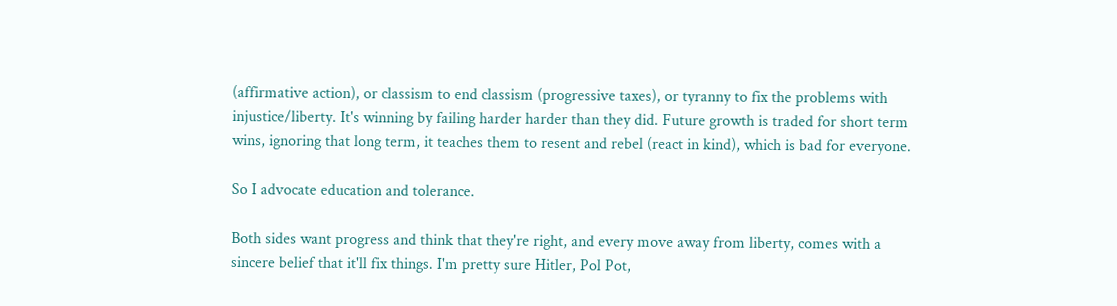(affirmative action), or classism to end classism (progressive taxes), or tyranny to fix the problems with injustice/liberty. It's winning by failing harder harder than they did. Future growth is traded for short term wins, ignoring that long term, it teaches them to resent and rebel (react in kind), which is bad for everyone.

So I advocate education and tolerance.

Both sides want progress and think that they're right, and every move away from liberty, comes with a sincere belief that it'll fix things. I'm pretty sure Hitler, Pol Pot,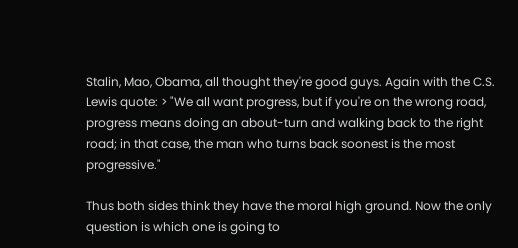Stalin, Mao, Obama, all thought they're good guys. Again with the C.S. Lewis quote: > "We all want progress, but if you're on the wrong road, progress means doing an about-turn and walking back to the right road; in that case, the man who turns back soonest is the most progressive."

Thus both sides think they have the moral high ground. Now the only question is which one is going to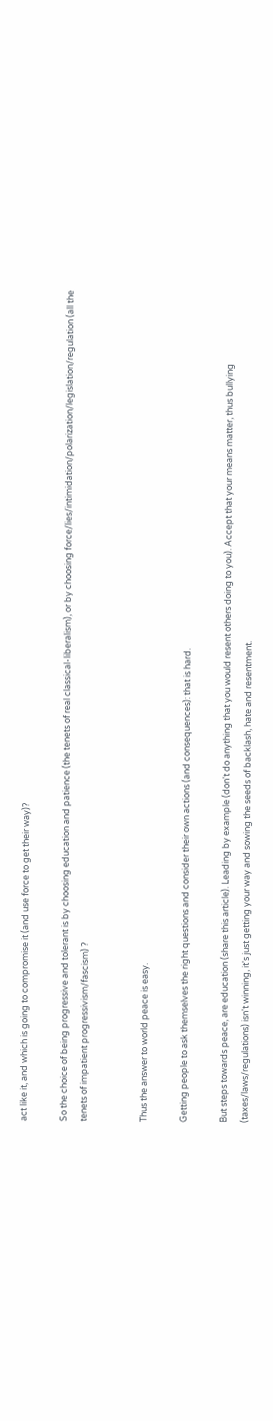act like it, and which is going to compromise it (and use force to get their way)?

So the choice of being progressive and tolerant is by choosing education and patience (the tenets of real classical-liberalism), or by choosing force/lies/intimidation/polarization/legislation/regulation (all the tenets of impatient progressivism/fascism) ?


Thus the answer to world peace is easy.

Getting people to ask themselves the right questions and consider their own actions (and consequences): that is hard.

But steps towards peace, are education (share this article). Leading by example (don't do anything that you would resent others doing to you). Accept that your means matter, thus bullying (taxes/laws/regulations) isn't winning, it's just getting your way and sowing the seeds of backlash, hate and resentment.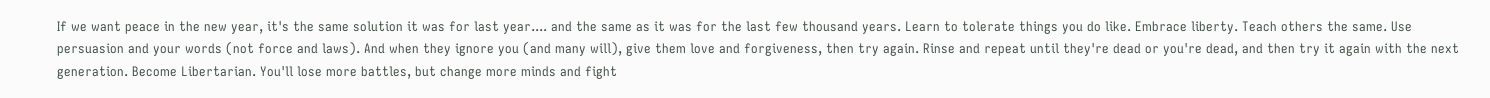If we want peace in the new year, it's the same solution it was for last year.... and the same as it was for the last few thousand years. Learn to tolerate things you do like. Embrace liberty. Teach others the same. Use persuasion and your words (not force and laws). And when they ignore you (and many will), give them love and forgiveness, then try again. Rinse and repeat until they're dead or you're dead, and then try it again with the next generation. Become Libertarian. You'll lose more battles, but change more minds and fight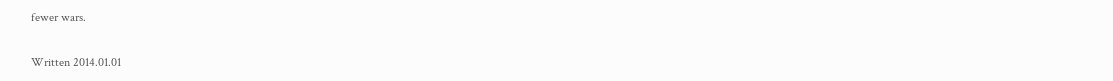fewer wars.

Written 2014.01.01